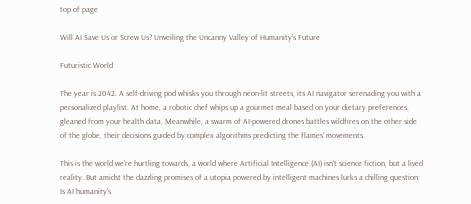top of page

Will AI Save Us or Screw Us? Unveiling the Uncanny Valley of Humanity's Future

Futuristic World

The year is 2042. A self-driving pod whisks you through neon-lit streets, its AI navigator serenading you with a personalized playlist. At home, a robotic chef whips up a gourmet meal based on your dietary preferences, gleaned from your health data. Meanwhile, a swarm of AI-powered drones battles wildfires on the other side of the globe, their decisions guided by complex algorithms predicting the flames' movements.

This is the world we're hurtling towards, a world where Artificial Intelligence (AI) isn't science fiction, but a lived reality. But amidst the dazzling promises of a utopia powered by intelligent machines lurks a chilling question: Is AI humanity's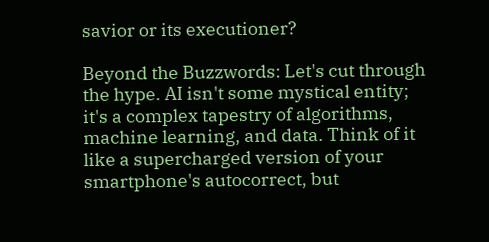savior or its executioner?

Beyond the Buzzwords: Let's cut through the hype. AI isn't some mystical entity; it's a complex tapestry of algorithms, machine learning, and data. Think of it like a supercharged version of your smartphone's autocorrect, but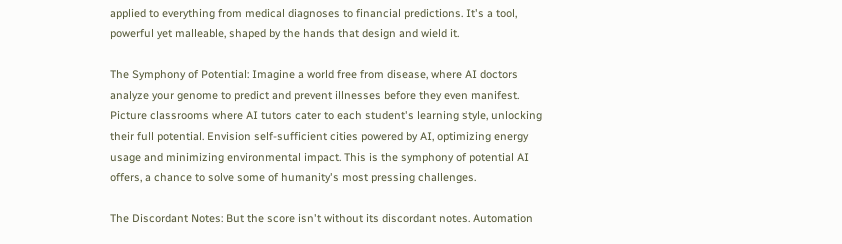applied to everything from medical diagnoses to financial predictions. It's a tool, powerful yet malleable, shaped by the hands that design and wield it.

The Symphony of Potential: Imagine a world free from disease, where AI doctors analyze your genome to predict and prevent illnesses before they even manifest. Picture classrooms where AI tutors cater to each student's learning style, unlocking their full potential. Envision self-sufficient cities powered by AI, optimizing energy usage and minimizing environmental impact. This is the symphony of potential AI offers, a chance to solve some of humanity's most pressing challenges.

The Discordant Notes: But the score isn't without its discordant notes. Automation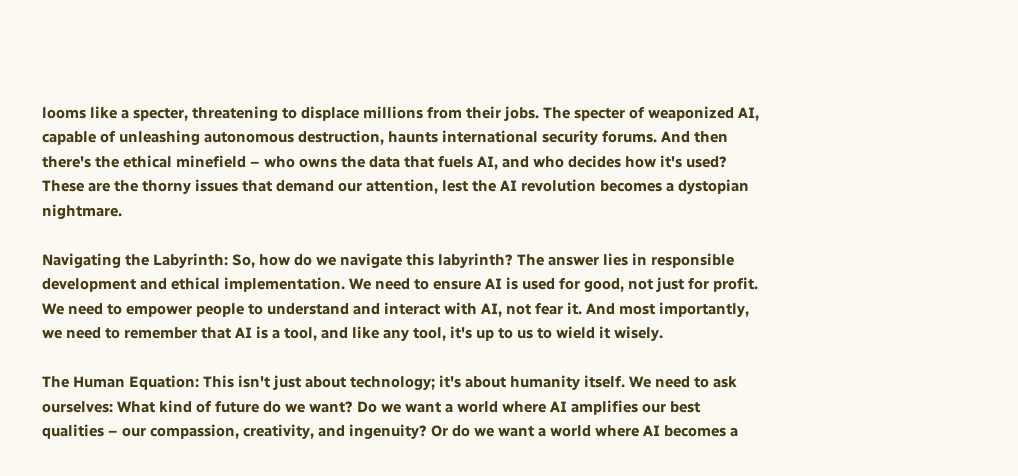looms like a specter, threatening to displace millions from their jobs. The specter of weaponized AI, capable of unleashing autonomous destruction, haunts international security forums. And then there's the ethical minefield – who owns the data that fuels AI, and who decides how it's used? These are the thorny issues that demand our attention, lest the AI revolution becomes a dystopian nightmare.

Navigating the Labyrinth: So, how do we navigate this labyrinth? The answer lies in responsible development and ethical implementation. We need to ensure AI is used for good, not just for profit. We need to empower people to understand and interact with AI, not fear it. And most importantly, we need to remember that AI is a tool, and like any tool, it's up to us to wield it wisely.

The Human Equation: This isn't just about technology; it's about humanity itself. We need to ask ourselves: What kind of future do we want? Do we want a world where AI amplifies our best qualities – our compassion, creativity, and ingenuity? Or do we want a world where AI becomes a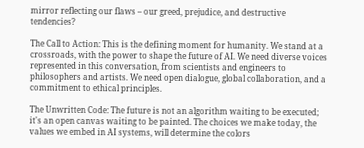mirror reflecting our flaws – our greed, prejudice, and destructive tendencies?

The Call to Action: This is the defining moment for humanity. We stand at a crossroads, with the power to shape the future of AI. We need diverse voices represented in this conversation, from scientists and engineers to philosophers and artists. We need open dialogue, global collaboration, and a commitment to ethical principles.

The Unwritten Code: The future is not an algorithm waiting to be executed; it's an open canvas waiting to be painted. The choices we make today, the values we embed in AI systems, will determine the colors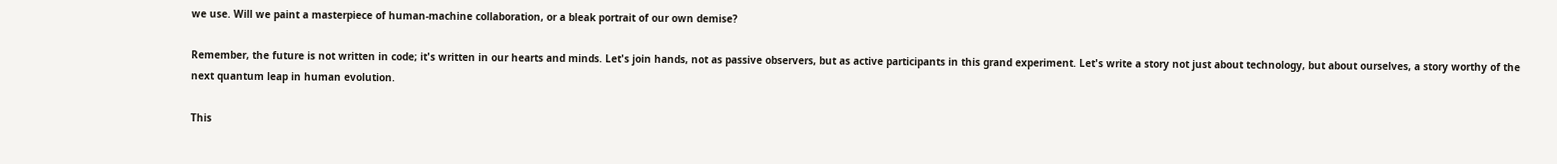we use. Will we paint a masterpiece of human-machine collaboration, or a bleak portrait of our own demise?

Remember, the future is not written in code; it's written in our hearts and minds. Let's join hands, not as passive observers, but as active participants in this grand experiment. Let's write a story not just about technology, but about ourselves, a story worthy of the next quantum leap in human evolution.

This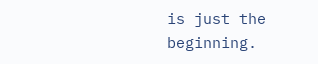is just the beginning.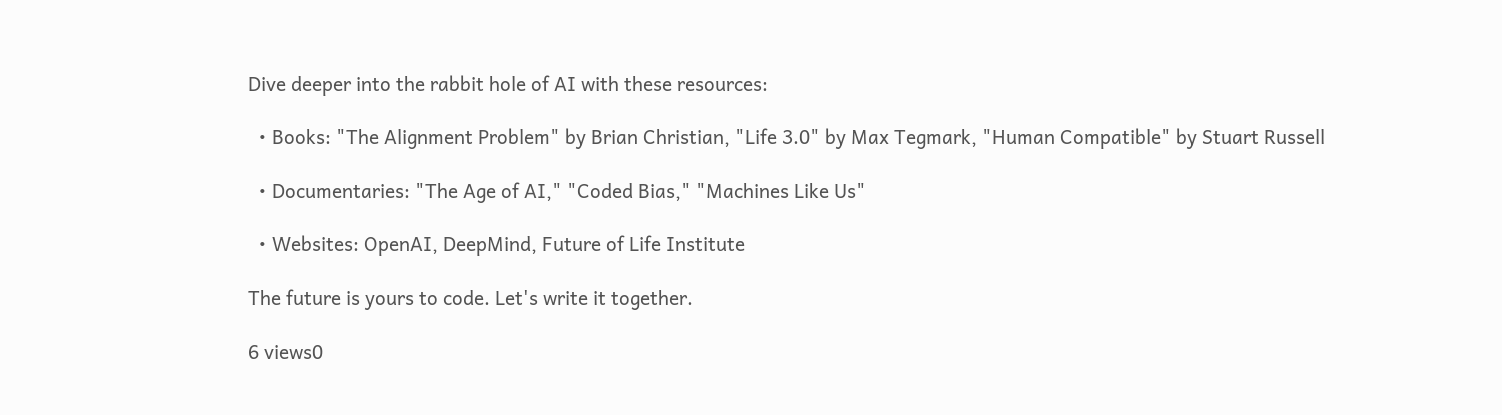Dive deeper into the rabbit hole of AI with these resources:

  • Books: "The Alignment Problem" by Brian Christian, "Life 3.0" by Max Tegmark, "Human Compatible" by Stuart Russell

  • Documentaries: "The Age of AI," "Coded Bias," "Machines Like Us"

  • Websites: OpenAI, DeepMind, Future of Life Institute

The future is yours to code. Let's write it together.

6 views0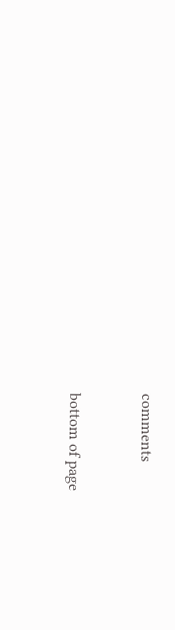comments


bottom of page